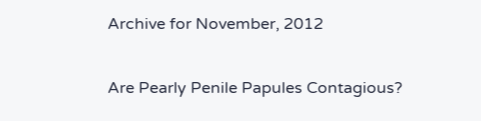Archive for November, 2012

Are Pearly Penile Papules Contagious?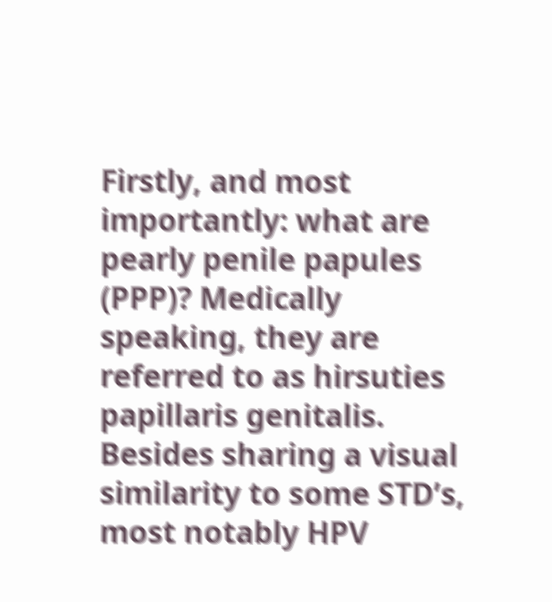Firstly, and most importantly: what are pearly penile papules (PPP)? Medically speaking, they are referred to as hirsuties papillaris genitalis. Besides sharing a visual similarity to some STD’s, most notably HPV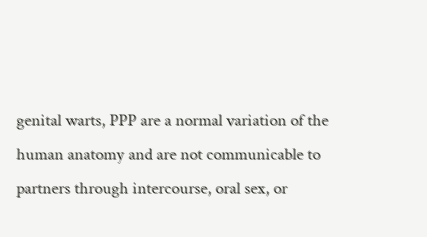genital warts, PPP are a normal variation of the human anatomy and are not communicable to partners through intercourse, oral sex, or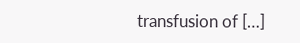transfusion of […]